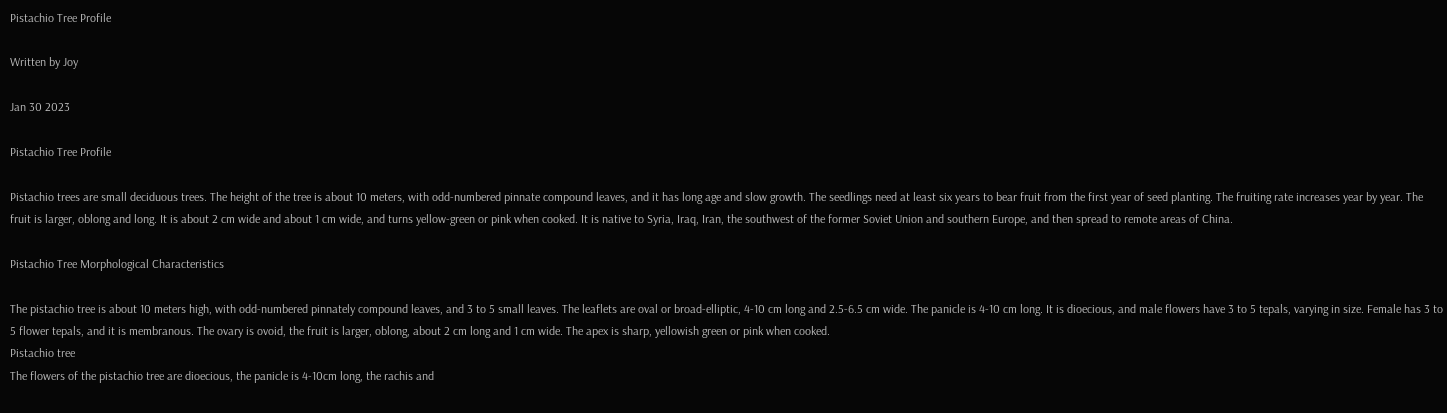Pistachio Tree Profile

Written by Joy

Jan 30 2023

Pistachio Tree Profile

Pistachio trees are small deciduous trees. The height of the tree is about 10 meters, with odd-numbered pinnate compound leaves, and it has long age and slow growth. The seedlings need at least six years to bear fruit from the first year of seed planting. The fruiting rate increases year by year. The fruit is larger, oblong and long. It is about 2 cm wide and about 1 cm wide, and turns yellow-green or pink when cooked. It is native to Syria, Iraq, Iran, the southwest of the former Soviet Union and southern Europe, and then spread to remote areas of China.

Pistachio Tree Morphological Characteristics

The pistachio tree is about 10 meters high, with odd-numbered pinnately compound leaves, and 3 to 5 small leaves. The leaflets are oval or broad-elliptic, 4-10 cm long and 2.5-6.5 cm wide. The panicle is 4-10 cm long. It is dioecious, and male flowers have 3 to 5 tepals, varying in size. Female has 3 to 5 flower tepals, and it is membranous. The ovary is ovoid, the fruit is larger, oblong, about 2 cm long and 1 cm wide. The apex is sharp, yellowish green or pink when cooked.
Pistachio tree
The flowers of the pistachio tree are dioecious, the panicle is 4-10cm long, the rachis and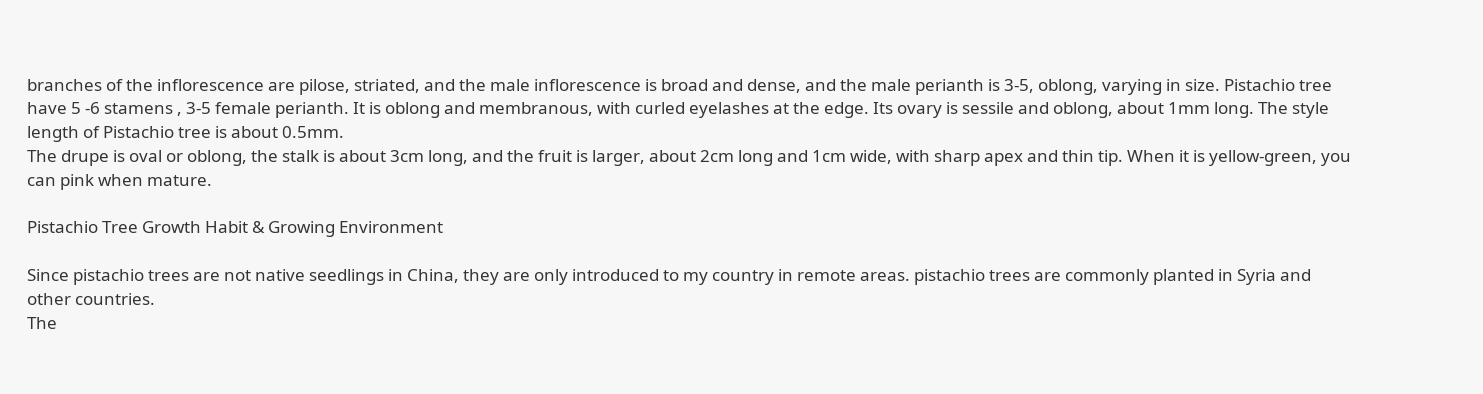branches of the inflorescence are pilose, striated, and the male inflorescence is broad and dense, and the male perianth is 3-5, oblong, varying in size. Pistachio tree have 5 -6 stamens , 3-5 female perianth. It is oblong and membranous, with curled eyelashes at the edge. Its ovary is sessile and oblong, about 1mm long. The style length of Pistachio tree is about 0.5mm.
The drupe is oval or oblong, the stalk is about 3cm long, and the fruit is larger, about 2cm long and 1cm wide, with sharp apex and thin tip. When it is yellow-green, you can pink when mature.

Pistachio Tree Growth Habit & Growing Environment

Since pistachio trees are not native seedlings in China, they are only introduced to my country in remote areas. pistachio trees are commonly planted in Syria and other countries.
The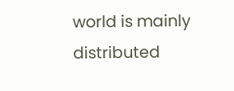world is mainly distributed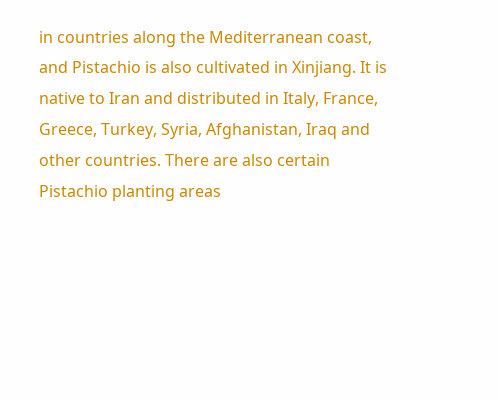in countries along the Mediterranean coast, and Pistachio is also cultivated in Xinjiang. It is native to Iran and distributed in Italy, France, Greece, Turkey, Syria, Afghanistan, Iraq and other countries. There are also certain Pistachio planting areas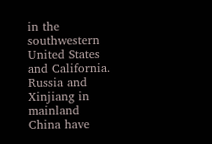in the southwestern United States and California. Russia and Xinjiang in mainland China have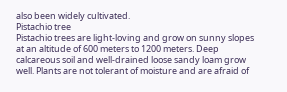also been widely cultivated.
Pistachio tree
Pistachio trees are light-loving and grow on sunny slopes at an altitude of 600 meters to 1200 meters. Deep calcareous soil and well-drained loose sandy loam grow well. Plants are not tolerant of moisture and are afraid of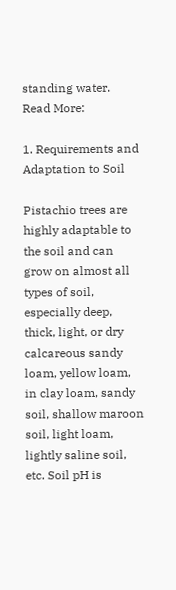standing water.
Read More:

1. Requirements and Adaptation to Soil

Pistachio trees are highly adaptable to the soil and can grow on almost all types of soil, especially deep, thick, light, or dry calcareous sandy loam, yellow loam, in clay loam, sandy soil, shallow maroon soil, light loam, lightly saline soil, etc. Soil pH is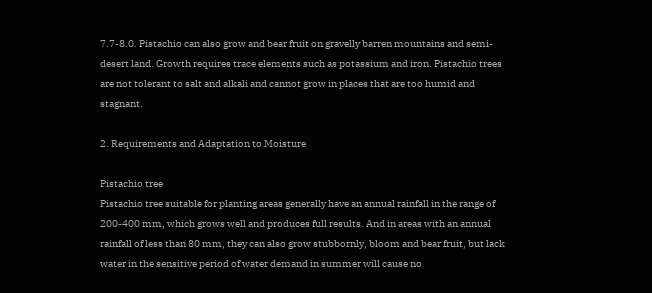7.7-8.0. Pistachio can also grow and bear fruit on gravelly barren mountains and semi-desert land. Growth requires trace elements such as potassium and iron. Pistachio trees are not tolerant to salt and alkali and cannot grow in places that are too humid and stagnant.

2. Requirements and Adaptation to Moisture

Pistachio tree
Pistachio tree suitable for planting areas generally have an annual rainfall in the range of 200-400 mm, which grows well and produces full results. And in areas with an annual rainfall of less than 80 mm, they can also grow stubbornly, bloom and bear fruit, but lack water in the sensitive period of water demand in summer will cause no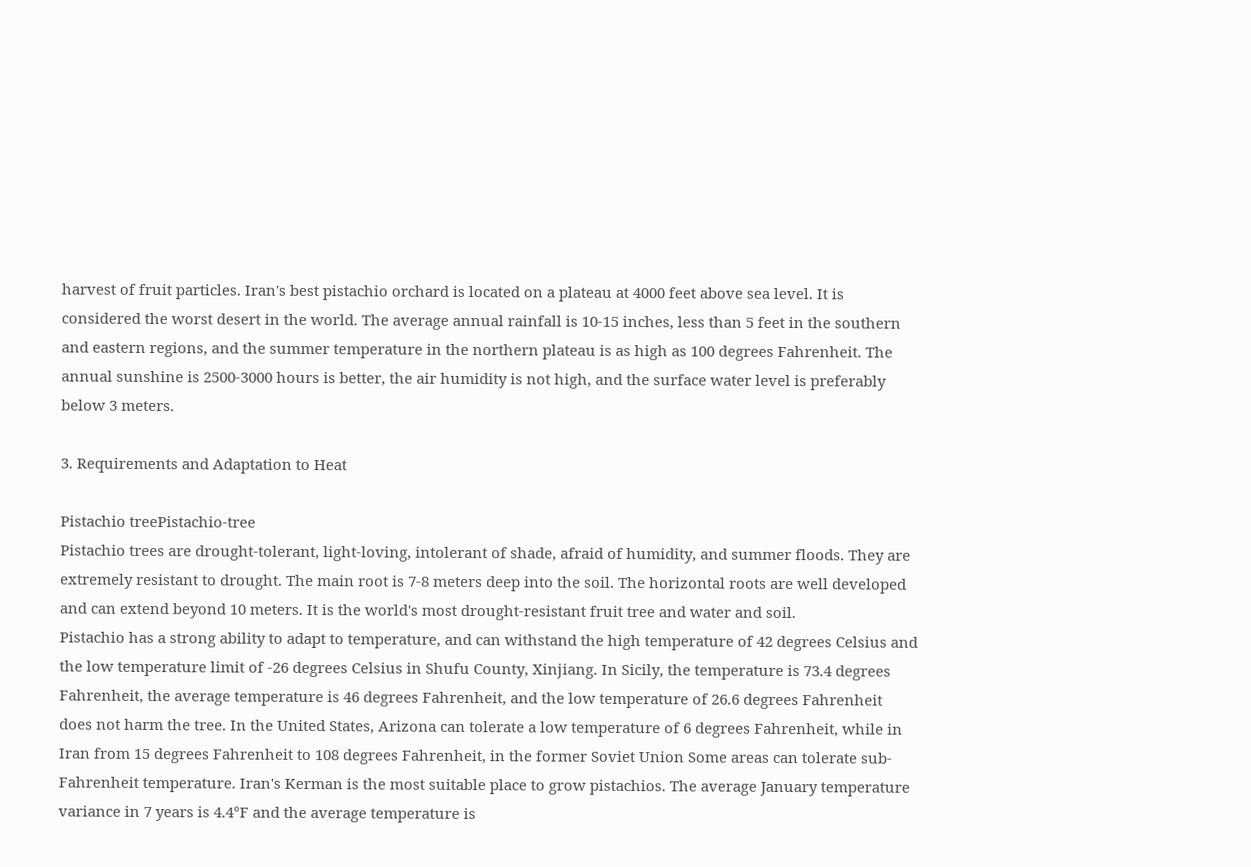harvest of fruit particles. Iran's best pistachio orchard is located on a plateau at 4000 feet above sea level. It is considered the worst desert in the world. The average annual rainfall is 10-15 inches, less than 5 feet in the southern and eastern regions, and the summer temperature in the northern plateau is as high as 100 degrees Fahrenheit. The annual sunshine is 2500-3000 hours is better, the air humidity is not high, and the surface water level is preferably below 3 meters.

3. Requirements and Adaptation to Heat

Pistachio treePistachio-tree
Pistachio trees are drought-tolerant, light-loving, intolerant of shade, afraid of humidity, and summer floods. They are extremely resistant to drought. The main root is 7-8 meters deep into the soil. The horizontal roots are well developed and can extend beyond 10 meters. It is the world's most drought-resistant fruit tree and water and soil.
Pistachio has a strong ability to adapt to temperature, and can withstand the high temperature of 42 degrees Celsius and the low temperature limit of -26 degrees Celsius in Shufu County, Xinjiang. In Sicily, the temperature is 73.4 degrees Fahrenheit, the average temperature is 46 degrees Fahrenheit, and the low temperature of 26.6 degrees Fahrenheit does not harm the tree. In the United States, Arizona can tolerate a low temperature of 6 degrees Fahrenheit, while in Iran from 15 degrees Fahrenheit to 108 degrees Fahrenheit, in the former Soviet Union Some areas can tolerate sub-Fahrenheit temperature. Iran's Kerman is the most suitable place to grow pistachios. The average January temperature variance in 7 years is 4.4°F and the average temperature is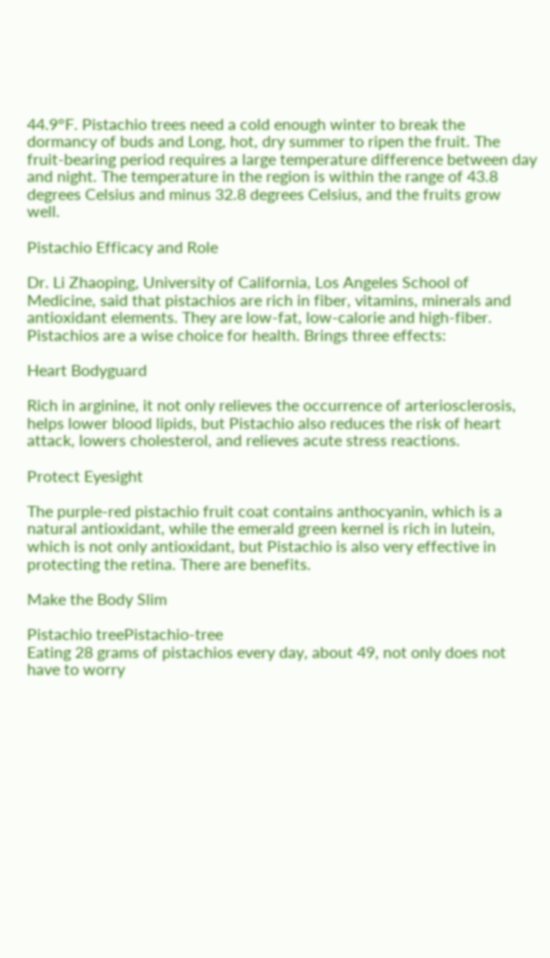44.9°F. Pistachio trees need a cold enough winter to break the dormancy of buds and Long, hot, dry summer to ripen the fruit. The fruit-bearing period requires a large temperature difference between day and night. The temperature in the region is within the range of 43.8 degrees Celsius and minus 32.8 degrees Celsius, and the fruits grow well.

Pistachio Efficacy and Role

Dr. Li Zhaoping, University of California, Los Angeles School of Medicine, said that pistachios are rich in fiber, vitamins, minerals and antioxidant elements. They are low-fat, low-calorie and high-fiber. Pistachios are a wise choice for health. Brings three effects:

Heart Bodyguard

Rich in arginine, it not only relieves the occurrence of arteriosclerosis, helps lower blood lipids, but Pistachio also reduces the risk of heart attack, lowers cholesterol, and relieves acute stress reactions.

Protect Eyesight

The purple-red pistachio fruit coat contains anthocyanin, which is a natural antioxidant, while the emerald green kernel is rich in lutein, which is not only antioxidant, but Pistachio is also very effective in protecting the retina. There are benefits.

Make the Body Slim

Pistachio treePistachio-tree
Eating 28 grams of pistachios every day, about 49, not only does not have to worry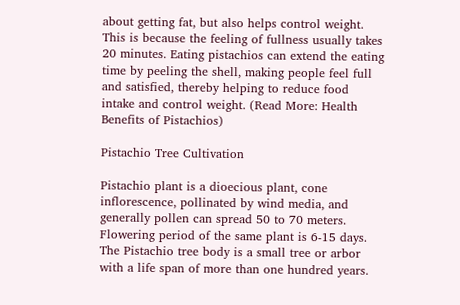about getting fat, but also helps control weight. This is because the feeling of fullness usually takes 20 minutes. Eating pistachios can extend the eating time by peeling the shell, making people feel full and satisfied, thereby helping to reduce food intake and control weight. (Read More: Health Benefits of Pistachios)

Pistachio Tree Cultivation

Pistachio plant is a dioecious plant, cone inflorescence, pollinated by wind media, and generally pollen can spread 50 to 70 meters. Flowering period of the same plant is 6-15 days. The Pistachio tree body is a small tree or arbor with a life span of more than one hundred years.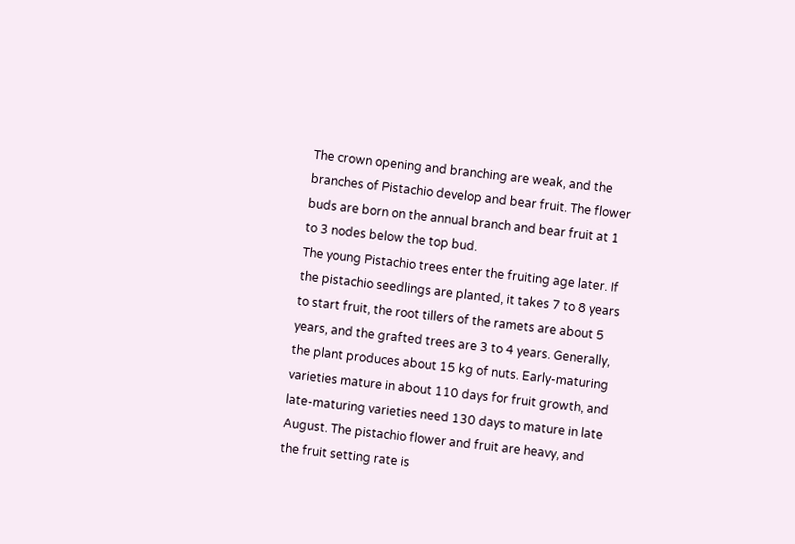The crown opening and branching are weak, and the branches of Pistachio develop and bear fruit. The flower buds are born on the annual branch and bear fruit at 1 to 3 nodes below the top bud.
The young Pistachio trees enter the fruiting age later. If the pistachio seedlings are planted, it takes 7 to 8 years to start fruit, the root tillers of the ramets are about 5 years, and the grafted trees are 3 to 4 years. Generally, the plant produces about 15 kg of nuts. Early-maturing varieties mature in about 110 days for fruit growth, and late-maturing varieties need 130 days to mature in late August. The pistachio flower and fruit are heavy, and the fruit setting rate is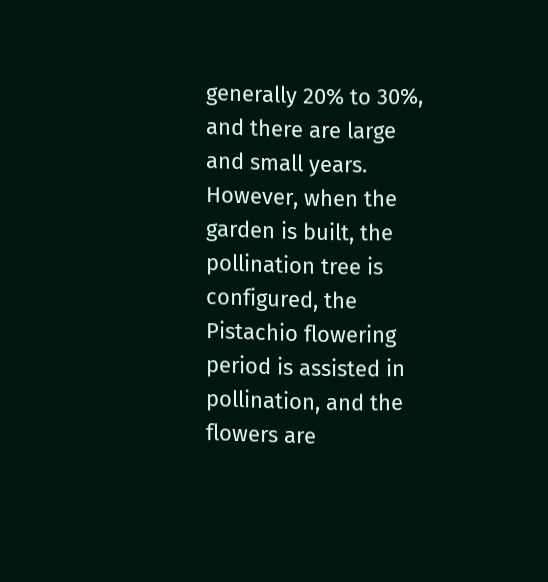generally 20% to 30%, and there are large and small years. However, when the garden is built, the pollination tree is configured, the Pistachio flowering period is assisted in pollination, and the flowers are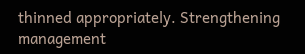thinned appropriately. Strengthening management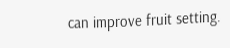can improve fruit setting.